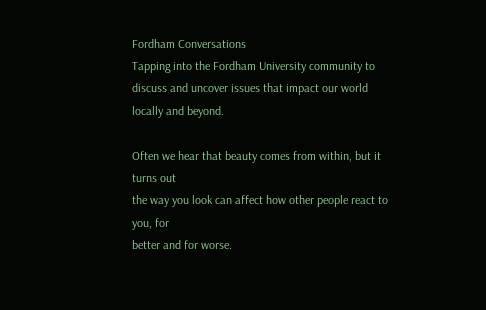Fordham Conversations
Tapping into the Fordham University community to discuss and uncover issues that impact our world locally and beyond.

Often we hear that beauty comes from within, but it turns out
the way you look can affect how other people react to you, for
better and for worse.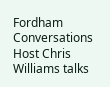Fordham Conversations Host Chris Williams talks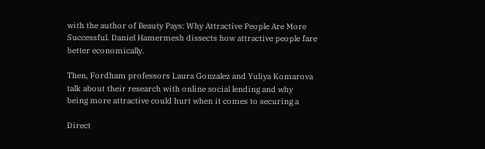with the author of Beauty Pays: Why Attractive People Are More Successful. Daniel Hamermesh dissects how attractive people fare better economically.

Then, Fordham professors Laura Gonzalez and Yuliya Komarova
talk about their research with online social lending and why
being more attractive could hurt when it comes to securing a

Direct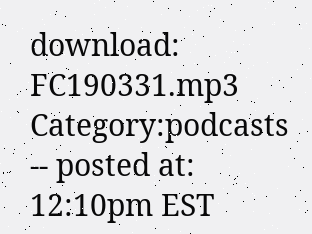download: FC190331.mp3
Category:podcasts -- posted at: 12:10pm EST